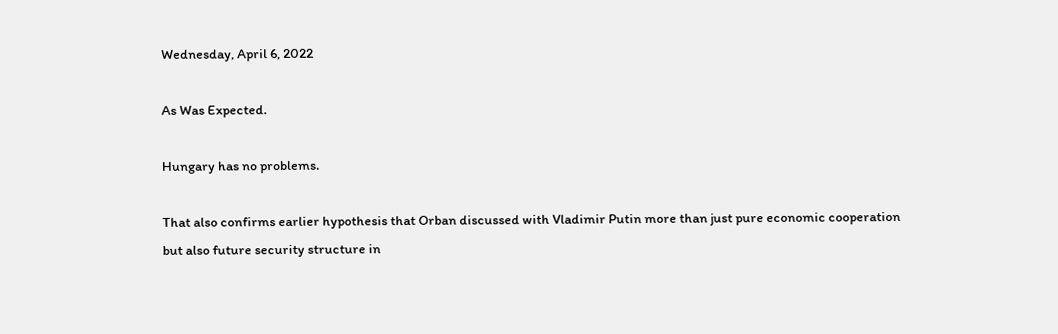Wednesday, April 6, 2022

As Was Expected.

Hungary has no problems.

That also confirms earlier hypothesis that Orban discussed with Vladimir Putin more than just pure economic cooperation but also future security structure in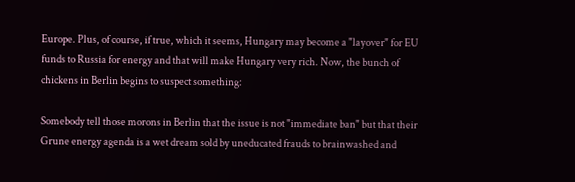Europe. Plus, of course, if true, which it seems, Hungary may become a "layover" for EU funds to Russia for energy and that will make Hungary very rich. Now, the bunch of chickens in Berlin begins to suspect something:

Somebody tell those morons in Berlin that the issue is not "immediate ban" but that their Grune energy agenda is a wet dream sold by uneducated frauds to brainwashed and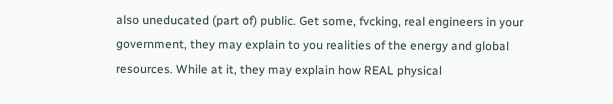also uneducated (part of) public. Get some, fvcking, real engineers in your government, they may explain to you realities of the energy and global resources. While at it, they may explain how REAL physical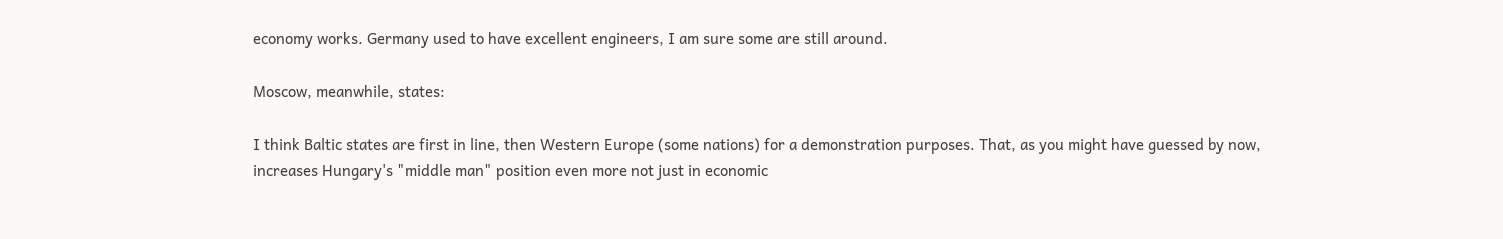economy works. Germany used to have excellent engineers, I am sure some are still around.

Moscow, meanwhile, states:

I think Baltic states are first in line, then Western Europe (some nations) for a demonstration purposes. That, as you might have guessed by now, increases Hungary's "middle man" position even more not just in economic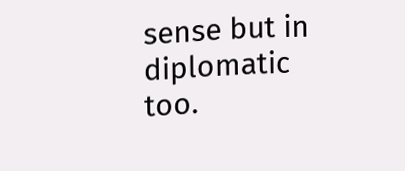sense but in diplomatic too.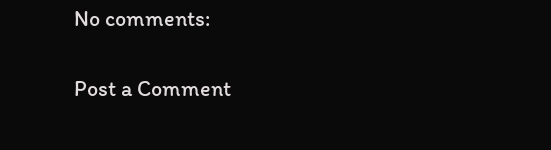No comments:

Post a Comment